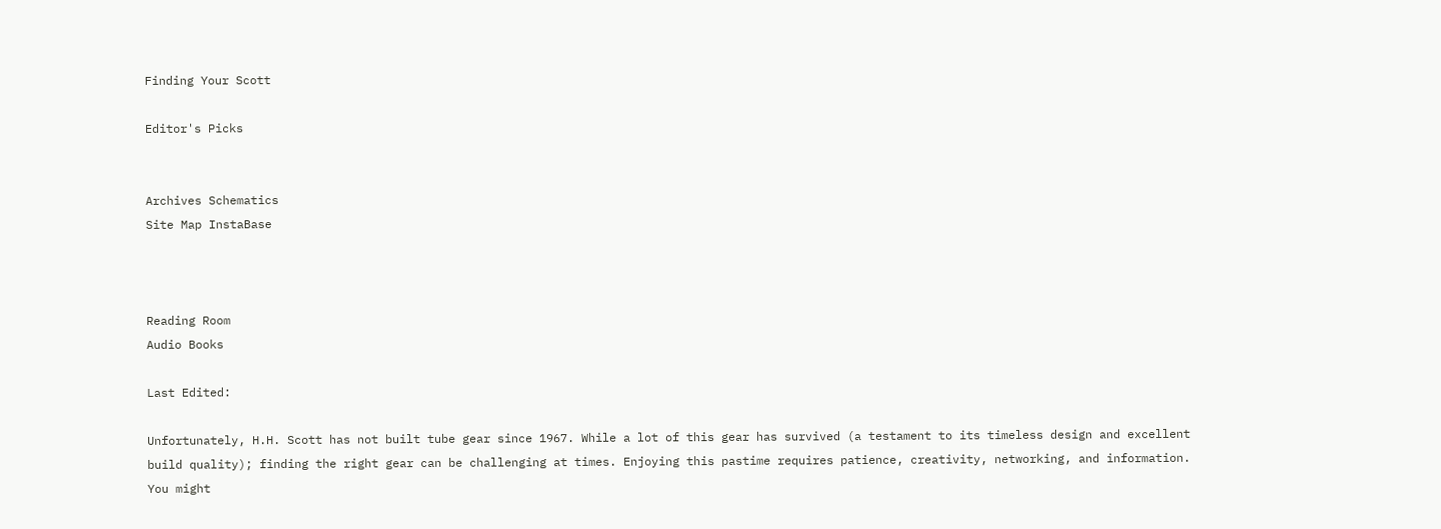Finding Your Scott

Editor's Picks


Archives Schematics
Site Map InstaBase



Reading Room
Audio Books

Last Edited:

Unfortunately, H.H. Scott has not built tube gear since 1967. While a lot of this gear has survived (a testament to its timeless design and excellent build quality); finding the right gear can be challenging at times. Enjoying this pastime requires patience, creativity, networking, and information. You might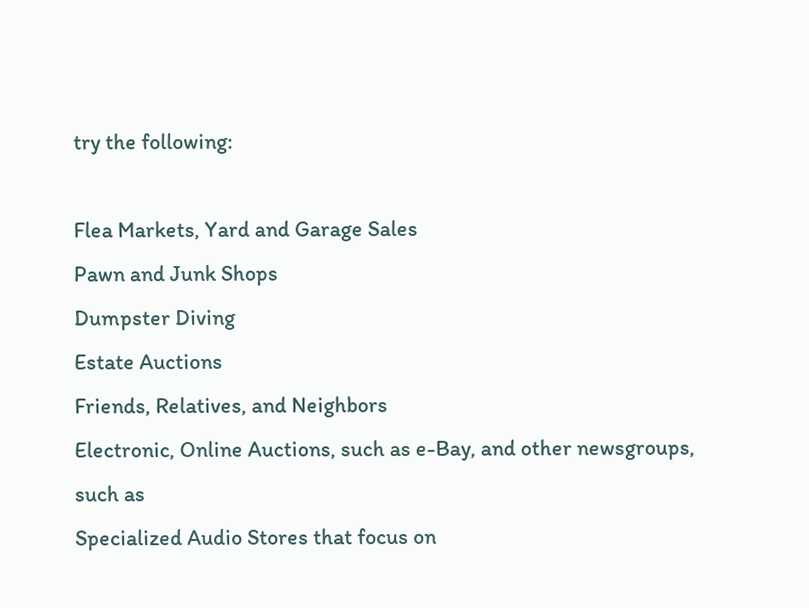try the following:

Flea Markets, Yard and Garage Sales
Pawn and Junk Shops
Dumpster Diving
Estate Auctions
Friends, Relatives, and Neighbors
Electronic, Online Auctions, such as e-Bay, and other newsgroups, such as
Specialized Audio Stores that focus on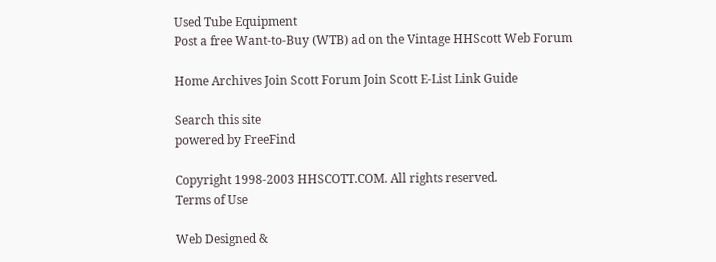Used Tube Equipment
Post a free Want-to-Buy (WTB) ad on the Vintage HHScott Web Forum

Home Archives Join Scott Forum Join Scott E-List Link Guide

Search this site
powered by FreeFind

Copyright 1998-2003 HHSCOTT.COM. All rights reserved.
Terms of Use

Web Designed &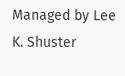Managed by Lee K. Shuster